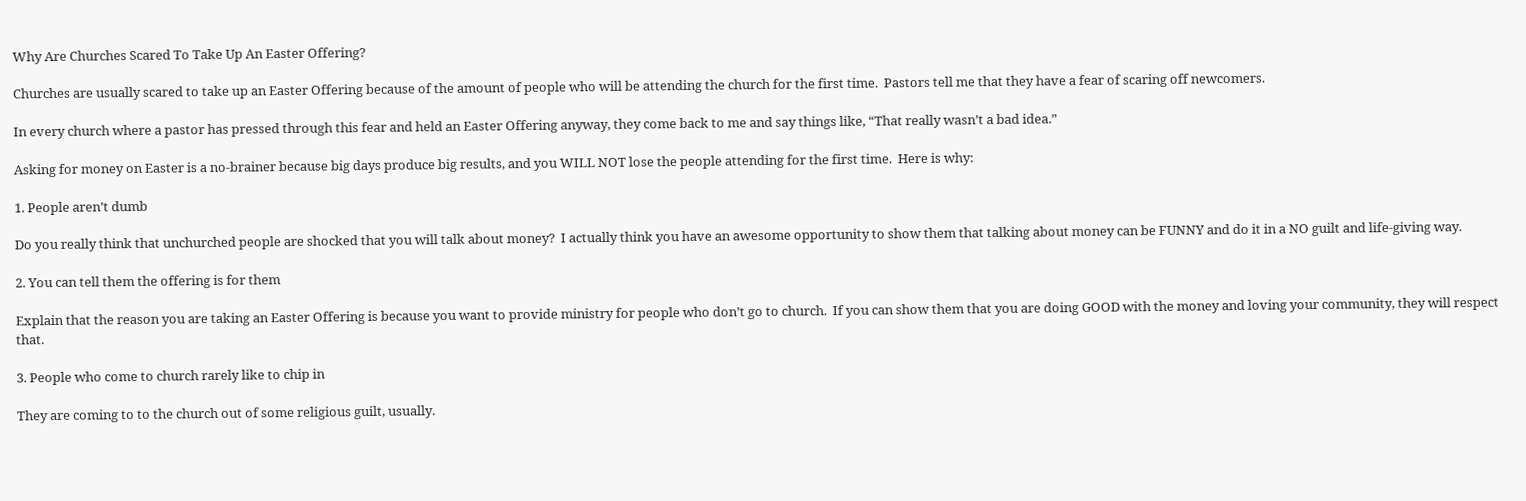Why Are Churches Scared To Take Up An Easter Offering?

Churches are usually scared to take up an Easter Offering because of the amount of people who will be attending the church for the first time.  Pastors tell me that they have a fear of scaring off newcomers.

In every church where a pastor has pressed through this fear and held an Easter Offering anyway, they come back to me and say things like, “That really wasn’t a bad idea.”

Asking for money on Easter is a no-brainer because big days produce big results, and you WILL NOT lose the people attending for the first time.  Here is why:

1. People aren’t dumb

Do you really think that unchurched people are shocked that you will talk about money?  I actually think you have an awesome opportunity to show them that talking about money can be FUNNY and do it in a NO guilt and life-giving way.

2. You can tell them the offering is for them

Explain that the reason you are taking an Easter Offering is because you want to provide ministry for people who don’t go to church.  If you can show them that you are doing GOOD with the money and loving your community, they will respect that.

3. People who come to church rarely like to chip in

They are coming to to the church out of some religious guilt, usually.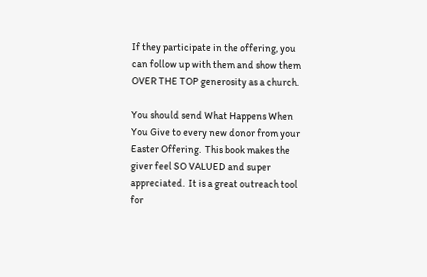If they participate in the offering, you can follow up with them and show them OVER THE TOP generosity as a church.

You should send What Happens When You Give to every new donor from your Easter Offering.  This book makes the giver feel SO VALUED and super appreciated.  It is a great outreach tool for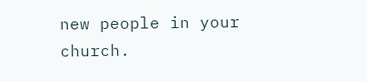new people in your church.